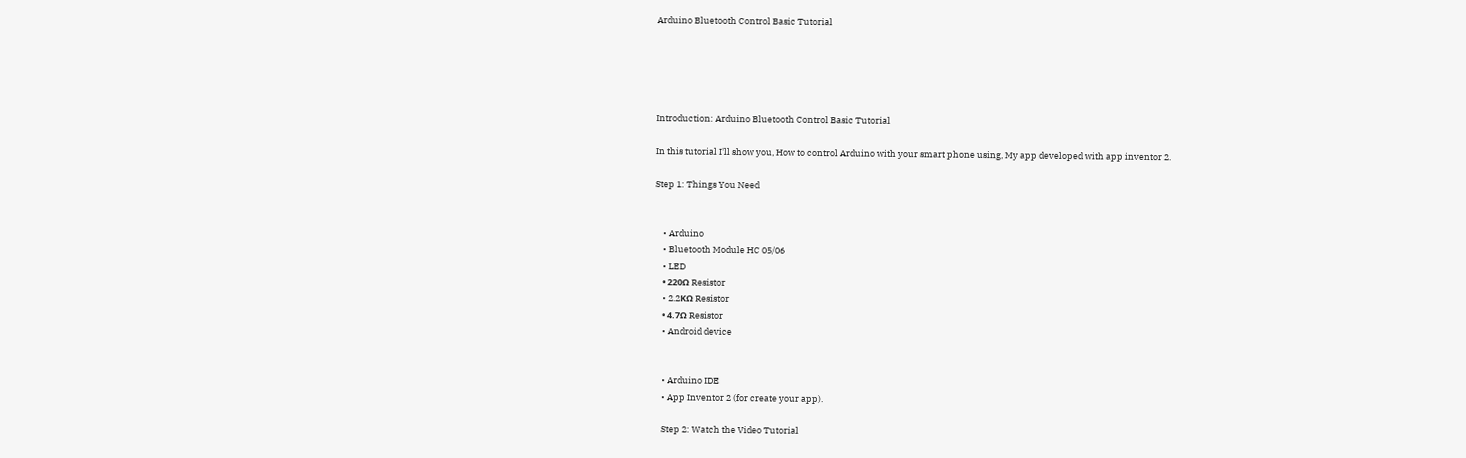Arduino Bluetooth Control Basic Tutorial





Introduction: Arduino Bluetooth Control Basic Tutorial

In this tutorial I'll show you, How to control Arduino with your smart phone using, My app developed with app inventor 2.

Step 1: Things You Need


    • Arduino
    • Bluetooth Module HC 05/06
    • LED
    • 220Ω Resistor
    • 2.2KΩ Resistor
    • 4.7Ω Resistor
    • Android device


    • Arduino IDE
    • App Inventor 2 (for create your app).

    Step 2: Watch the Video Tutorial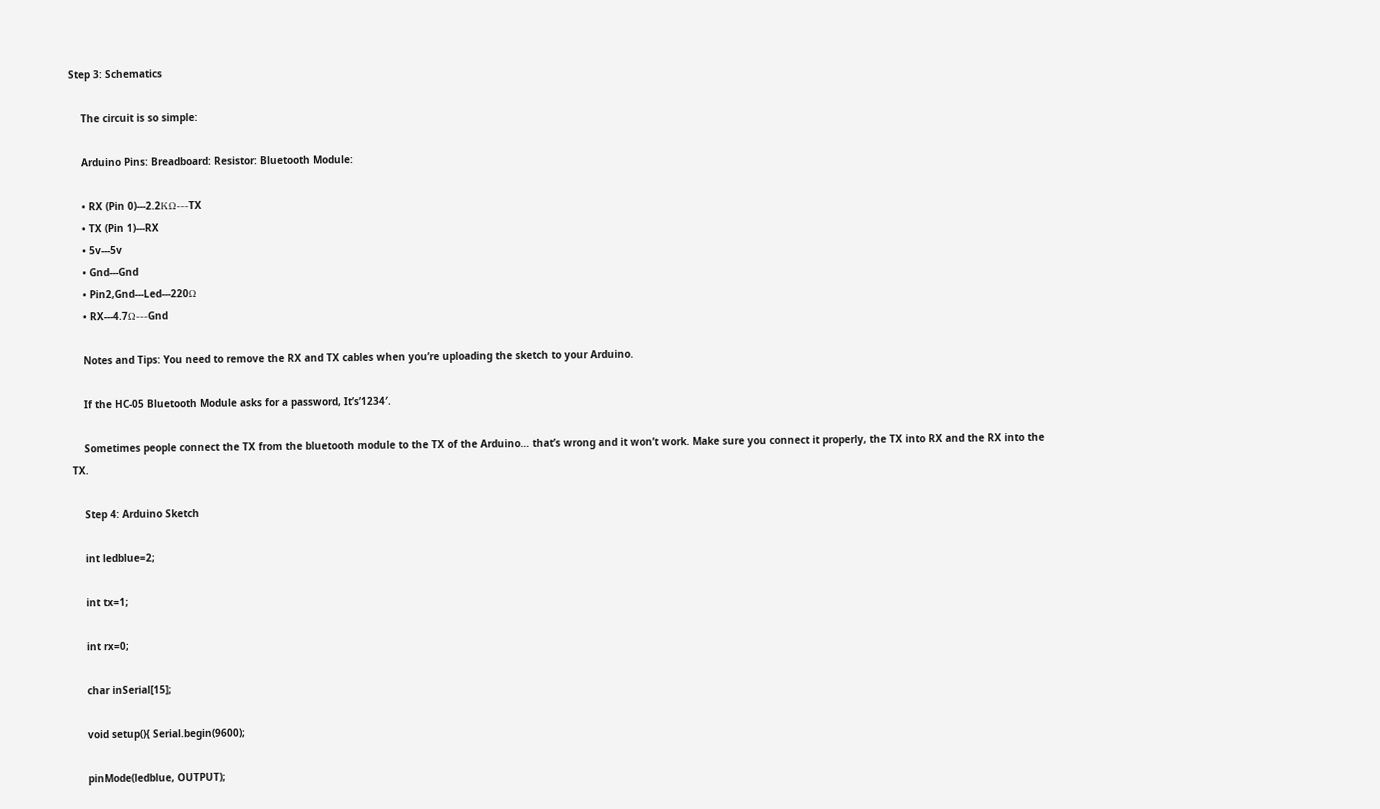Step 3: Schematics

    The circuit is so simple:

    Arduino Pins: Breadboard: Resistor: Bluetooth Module:

    • RX (Pin 0)---2.2KΩ---TX
    • TX (Pin 1)---RX
    • 5v---5v
    • Gnd---Gnd
    • Pin2,Gnd---Led---220Ω
    • RX---4.7Ω---Gnd

    Notes and Tips: You need to remove the RX and TX cables when you’re uploading the sketch to your Arduino.

    If the HC-05 Bluetooth Module asks for a password, It’s’1234′.

    Sometimes people connect the TX from the bluetooth module to the TX of the Arduino… that’s wrong and it won’t work. Make sure you connect it properly, the TX into RX and the RX into the TX.

    Step 4: Arduino Sketch

    int ledblue=2;

    int tx=1;

    int rx=0;

    char inSerial[15];

    void setup(){ Serial.begin(9600);

    pinMode(ledblue, OUTPUT);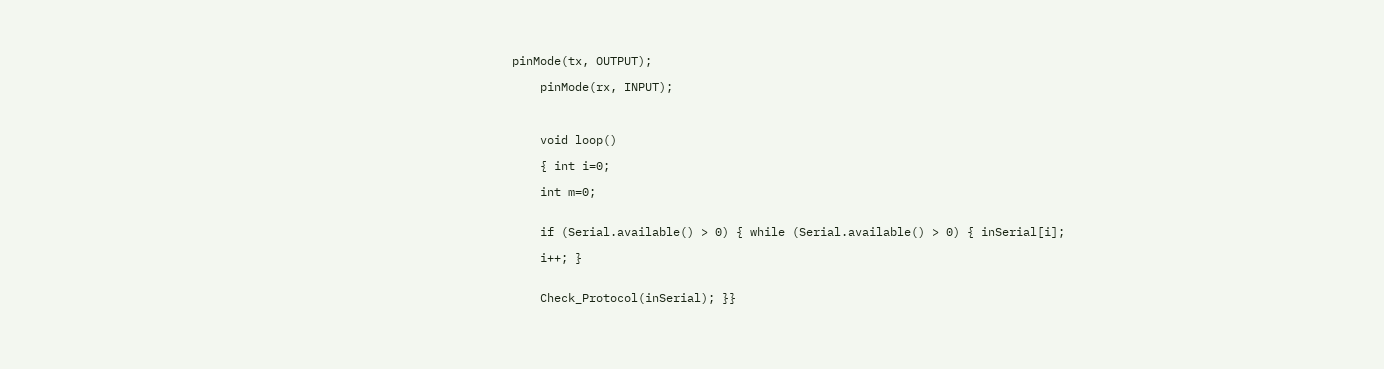pinMode(tx, OUTPUT);

    pinMode(rx, INPUT);



    void loop()

    { int i=0;

    int m=0;


    if (Serial.available() > 0) { while (Serial.available() > 0) { inSerial[i];

    i++; }


    Check_Protocol(inSerial); }}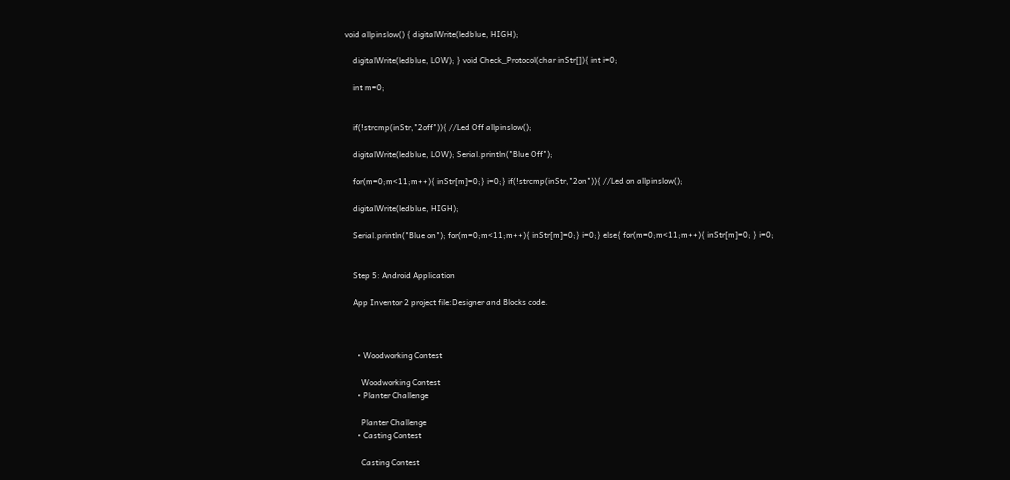void allpinslow() { digitalWrite(ledblue, HIGH);

    digitalWrite(ledblue, LOW); } void Check_Protocol(char inStr[]){ int i=0;

    int m=0;


    if(!strcmp(inStr,"2off")){ //Led Off allpinslow();

    digitalWrite(ledblue, LOW); Serial.println("Blue Off");

    for(m=0;m<11;m++){ inStr[m]=0;} i=0;} if(!strcmp(inStr,"2on")){ //Led on allpinslow();

    digitalWrite(ledblue, HIGH);

    Serial.println("Blue on"); for(m=0;m<11;m++){ inStr[m]=0;} i=0;} else{ for(m=0;m<11;m++){ inStr[m]=0; } i=0;


    Step 5: Android Application

    App Inventor 2 project file:Designer and Blocks code.



      • Woodworking Contest

        Woodworking Contest
      • Planter Challenge

        Planter Challenge
      • Casting Contest

        Casting Contest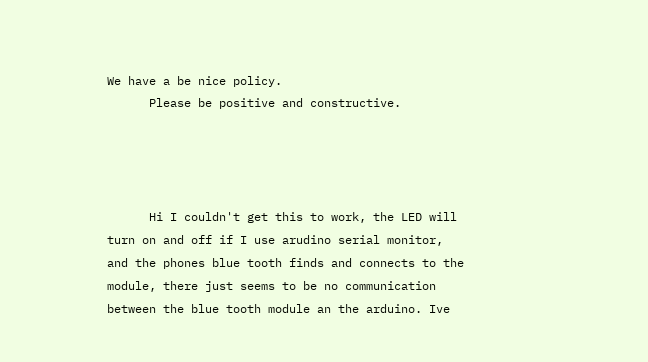We have a be nice policy.
      Please be positive and constructive.




      Hi I couldn't get this to work, the LED will turn on and off if I use arudino serial monitor, and the phones blue tooth finds and connects to the module, there just seems to be no communication between the blue tooth module an the arduino. Ive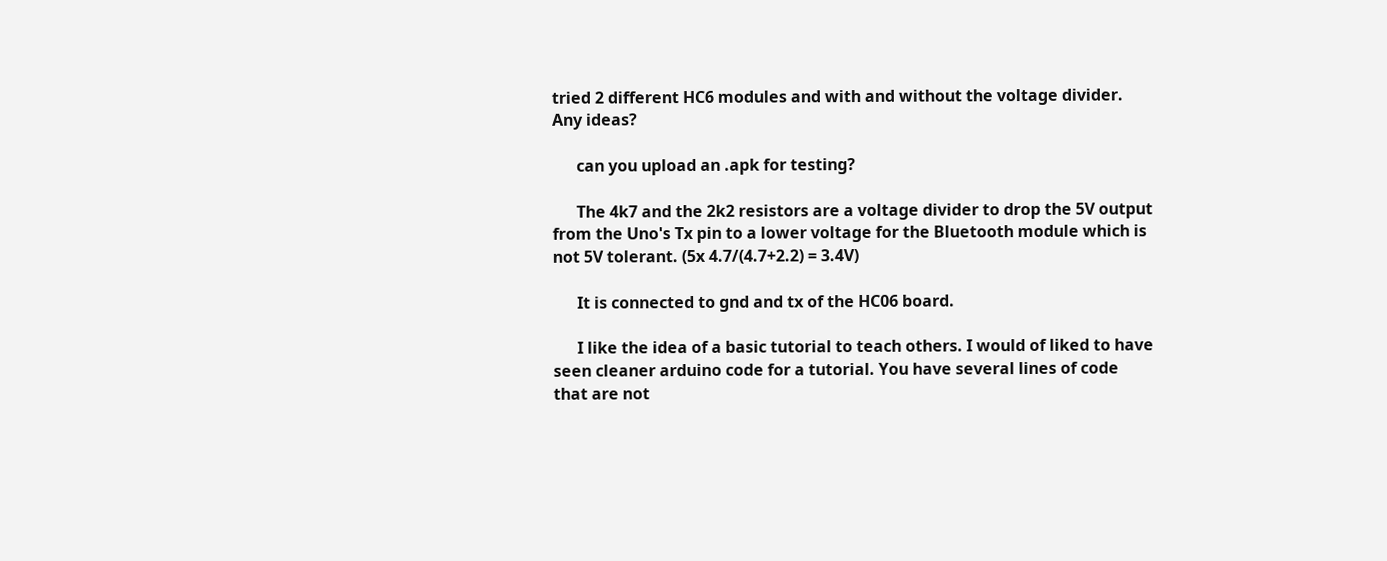tried 2 different HC6 modules and with and without the voltage divider. Any ideas?

      can you upload an .apk for testing?

      The 4k7 and the 2k2 resistors are a voltage divider to drop the 5V output from the Uno's Tx pin to a lower voltage for the Bluetooth module which is not 5V tolerant. (5x 4.7/(4.7+2.2) = 3.4V)

      It is connected to gnd and tx of the HC06 board.

      I like the idea of a basic tutorial to teach others. I would of liked to have seen cleaner arduino code for a tutorial. You have several lines of code that are not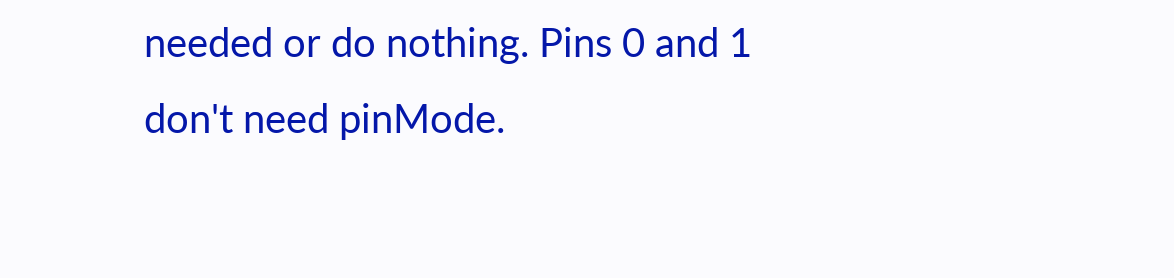needed or do nothing. Pins 0 and 1 don't need pinMode.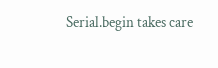Serial.begin takes care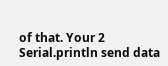of that. Your 2 Serial.println send data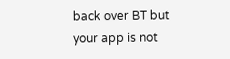back over BT but your app is not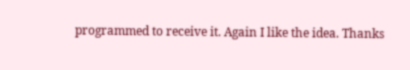programmed to receive it. Again I like the idea. Thanks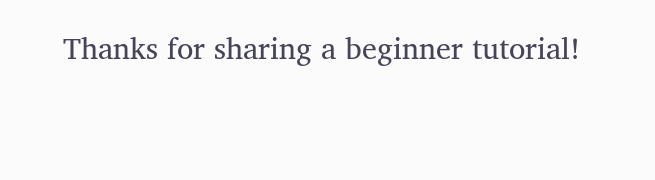Thanks for sharing a beginner tutorial!